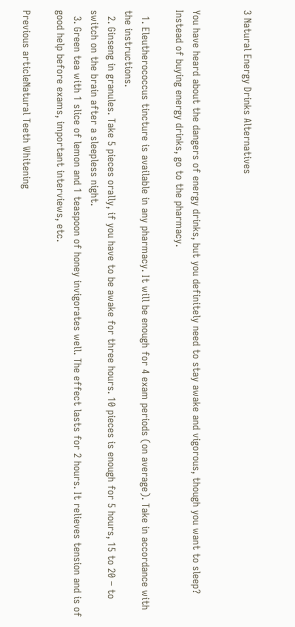3 Natural Energy Drinks Alternatives


You have heard about the dangers of energy drinks, but you definitely need to stay awake and vigorous, though you want to sleep? Instead of buying energy drinks, go to the pharmacy.

  1. Eleutherococcus tincture is available in any pharmacy. It will be enough for 4 exam periods (on average). Take in accordance with the instructions.
  2. Ginseng in granules. Take 5 pieces orally, if you have to be awake for three hours. 10 pieces is enough for 5 hours, 15 to 20 – to switch on the brain after a sleepless night.
  3. Green tea with 1 slice of lemon and 1 teaspoon of honey invigorates well. The effect lasts for 2 hours. It relieves tension and is of good help before exams, important interviews, etc.

Previous articleNatural Teeth Whitening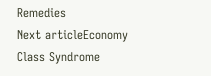Remedies
Next articleEconomy Class Syndrome